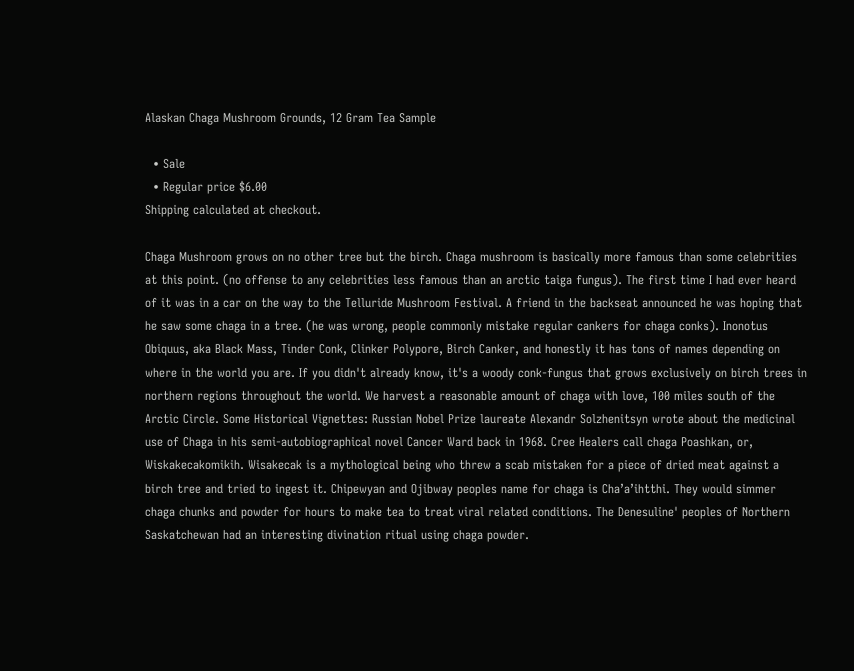Alaskan Chaga Mushroom Grounds, 12 Gram Tea Sample

  • Sale
  • Regular price $6.00
Shipping calculated at checkout.

Chaga Mushroom grows on no other tree but the birch. Chaga mushroom is basically more famous than some celebrities at this point. (no offense to any celebrities less famous than an arctic taiga fungus). The first time I had ever heard of it was in a car on the way to the Telluride Mushroom Festival. A friend in the backseat announced he was hoping that he saw some chaga in a tree. (he was wrong, people commonly mistake regular cankers for chaga conks). Inonotus Obiquus, aka Black Mass, Tinder Conk, Clinker Polypore, Birch Canker, and honestly it has tons of names depending on where in the world you are. If you didn't already know, it's a woody conk-fungus that grows exclusively on birch trees in northern regions throughout the world. We harvest a reasonable amount of chaga with love, 100 miles south of the Arctic Circle. Some Historical Vignettes: Russian Nobel Prize laureate Alexandr Solzhenitsyn wrote about the medicinal use of Chaga in his semi-autobiographical novel Cancer Ward back in 1968. Cree Healers call chaga Poashkan, or, Wiskakecakomikih. Wisakecak is a mythological being who threw a scab mistaken for a piece of dried meat against a birch tree and tried to ingest it. Chipewyan and Ojibway peoples name for chaga is Cha’a’ihtthi. They would simmer chaga chunks and powder for hours to make tea to treat viral related conditions. The Denesuline' peoples of Northern Saskatchewan had an interesting divination ritual using chaga powder.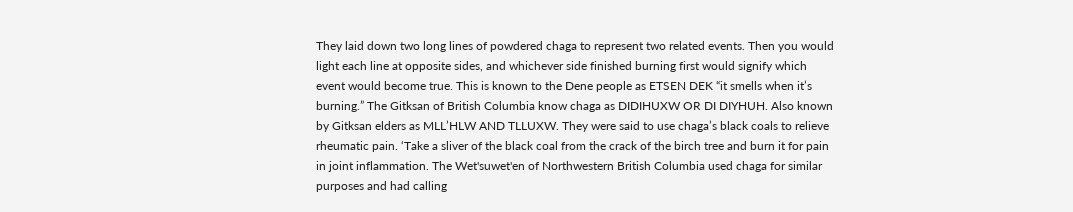They laid down two long lines of powdered chaga to represent two related events. Then you would light each line at opposite sides, and whichever side finished burning first would signify which event would become true. This is known to the Dene people as ETSEN DEK “it smells when it’s burning.” The Gitksan of British Columbia know chaga as DIDIHUXW OR DI DIYHUH. Also known by Gitksan elders as MLL’HLW AND TLLUXW. They were said to use chaga’s black coals to relieve rheumatic pain. ‘Take a sliver of the black coal from the crack of the birch tree and burn it for pain in joint inflammation. The Wet'suwet'en of Northwestern British Columbia used chaga for similar purposes and had calling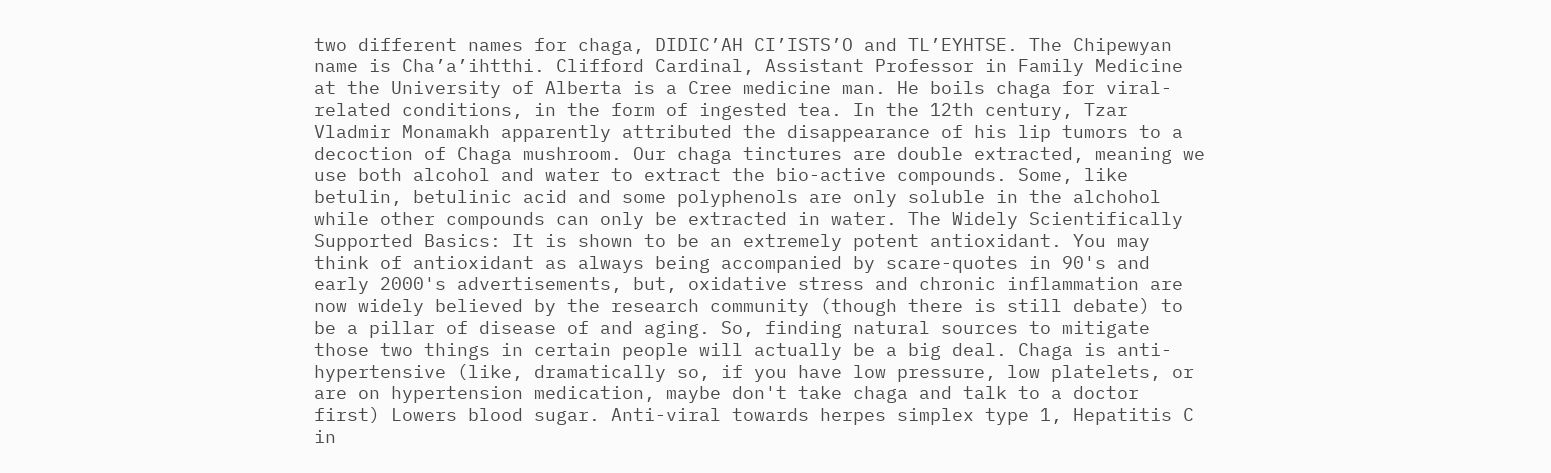two different names for chaga, DIDIC’AH CI’ISTS’O and TL’EYHTSE. The Chipewyan name is Cha’a’ihtthi. Clifford Cardinal, Assistant Professor in Family Medicine at the University of Alberta is a Cree medicine man. He boils chaga for viral-related conditions, in the form of ingested tea. In the 12th century, Tzar Vladmir Monamakh apparently attributed the disappearance of his lip tumors to a decoction of Chaga mushroom. Our chaga tinctures are double extracted, meaning we use both alcohol and water to extract the bio-active compounds. Some, like betulin, betulinic acid and some polyphenols are only soluble in the alchohol while other compounds can only be extracted in water. The Widely Scientifically Supported Basics: It is shown to be an extremely potent antioxidant. You may think of antioxidant as always being accompanied by scare-quotes in 90's and early 2000's advertisements, but, oxidative stress and chronic inflammation are now widely believed by the research community (though there is still debate) to be a pillar of disease of and aging. So, finding natural sources to mitigate those two things in certain people will actually be a big deal. Chaga is anti-hypertensive (like, dramatically so, if you have low pressure, low platelets, or are on hypertension medication, maybe don't take chaga and talk to a doctor first) Lowers blood sugar. Anti-viral towards herpes simplex type 1, Hepatitis C in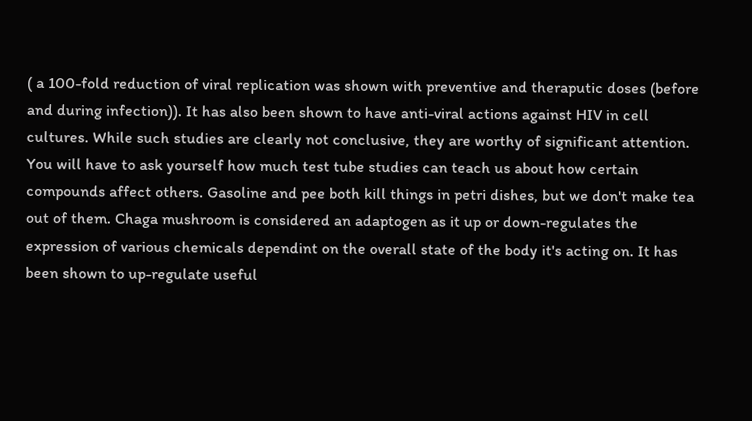( a 100-fold reduction of viral replication was shown with preventive and theraputic doses (before and during infection)). It has also been shown to have anti-viral actions against HIV in cell cultures. While such studies are clearly not conclusive, they are worthy of significant attention. You will have to ask yourself how much test tube studies can teach us about how certain compounds affect others. Gasoline and pee both kill things in petri dishes, but we don't make tea out of them. Chaga mushroom is considered an adaptogen as it up or down-regulates the expression of various chemicals dependint on the overall state of the body it's acting on. It has been shown to up-regulate useful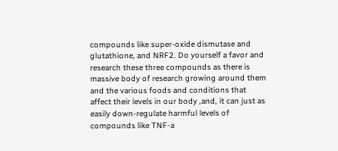compounds like super-oxide dismutase and glutathione, and NRF2. Do yourself a favor and research these three compounds as there is massive body of research growing around them and the various foods and conditions that affect their levels in our body ,and, it can just as easily down-regulate harmful levels of compounds like TNF-a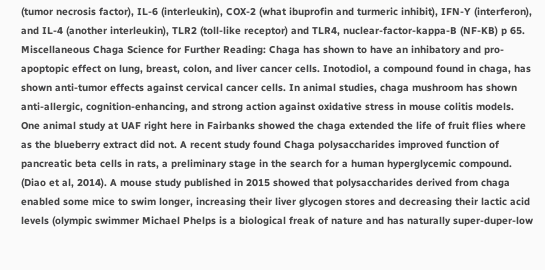(tumor necrosis factor), IL-6 (interleukin), COX-2 (what ibuprofin and turmeric inhibit), IFN-Y (interferon), and IL-4 (another interleukin), TLR2 (toll-like receptor) and TLR4, nuclear-factor-kappa-B (NF-KB) p 65. Miscellaneous Chaga Science for Further Reading: Chaga has shown to have an inhibatory and pro-apoptopic effect on lung, breast, colon, and liver cancer cells. Inotodiol, a compound found in chaga, has shown anti-tumor effects against cervical cancer cells. In animal studies, chaga mushroom has shown anti-allergic, cognition-enhancing, and strong action against oxidative stress in mouse colitis models. One animal study at UAF right here in Fairbanks showed the chaga extended the life of fruit flies where as the blueberry extract did not. A recent study found Chaga polysaccharides improved function of pancreatic beta cells in rats, a preliminary stage in the search for a human hyperglycemic compound. (Diao et al, 2014). A mouse study published in 2015 showed that polysaccharides derived from chaga enabled some mice to swim longer, increasing their liver glycogen stores and decreasing their lactic acid levels (olympic swimmer Michael Phelps is a biological freak of nature and has naturally super-duper-low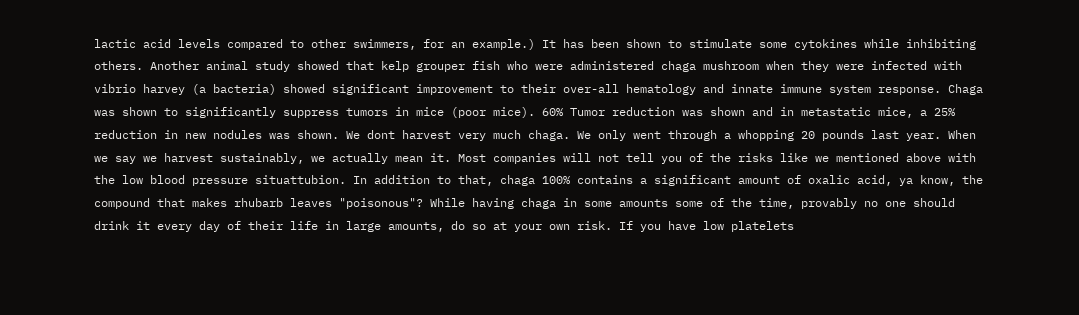lactic acid levels compared to other swimmers, for an example.) It has been shown to stimulate some cytokines while inhibiting others. Another animal study showed that kelp grouper fish who were administered chaga mushroom when they were infected with vibrio harvey (a bacteria) showed significant improvement to their over-all hematology and innate immune system response. Chaga was shown to significantly suppress tumors in mice (poor mice). 60% Tumor reduction was shown and in metastatic mice, a 25% reduction in new nodules was shown. We dont harvest very much chaga. We only went through a whopping 20 pounds last year. When we say we harvest sustainably, we actually mean it. Most companies will not tell you of the risks like we mentioned above with the low blood pressure situattubion. In addition to that, chaga 100% contains a significant amount of oxalic acid, ya know, the compound that makes rhubarb leaves "poisonous"? While having chaga in some amounts some of the time, provably no one should drink it every day of their life in large amounts, do so at your own risk. If you have low platelets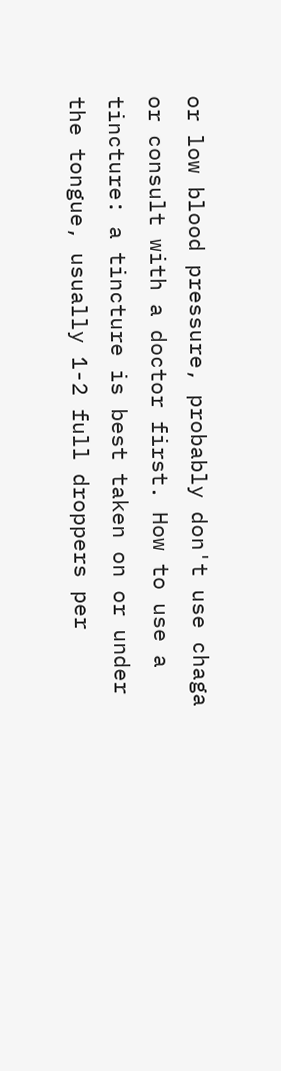or low blood pressure, probably don't use chaga or consult with a doctor first. How to use a tincture: a tincture is best taken on or under the tongue, usually 1-2 full droppers per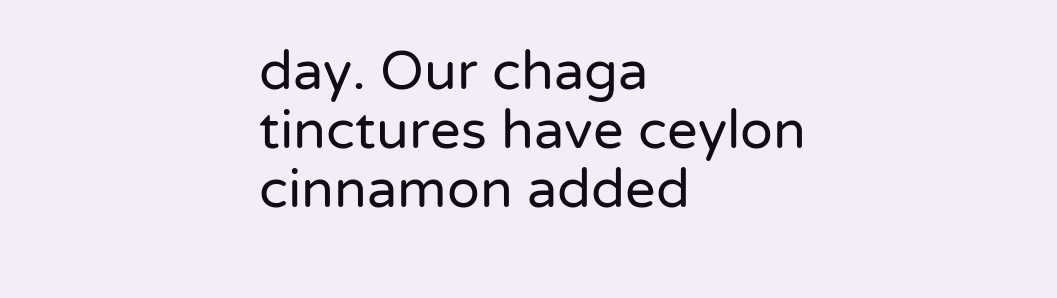day. Our chaga tinctures have ceylon cinnamon added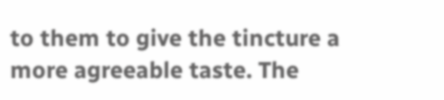to them to give the tincture a more agreeable taste. The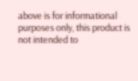above is for informational purposes only, this product is not intended to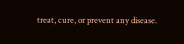treat, cure, or prevent any disease.